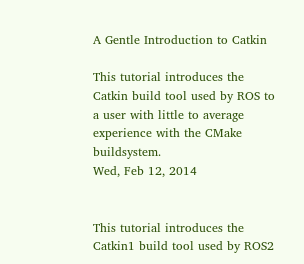A Gentle Introduction to Catkin

This tutorial introduces the Catkin build tool used by ROS to a user with little to average experience with the CMake buildsystem.
Wed, Feb 12, 2014


This tutorial introduces the Catkin1 build tool used by ROS2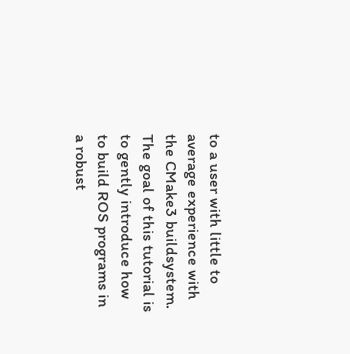to a user with little to average experience with the CMake3 buildsystem. The goal of this tutorial is to gently introduce how to build ROS programs in a robust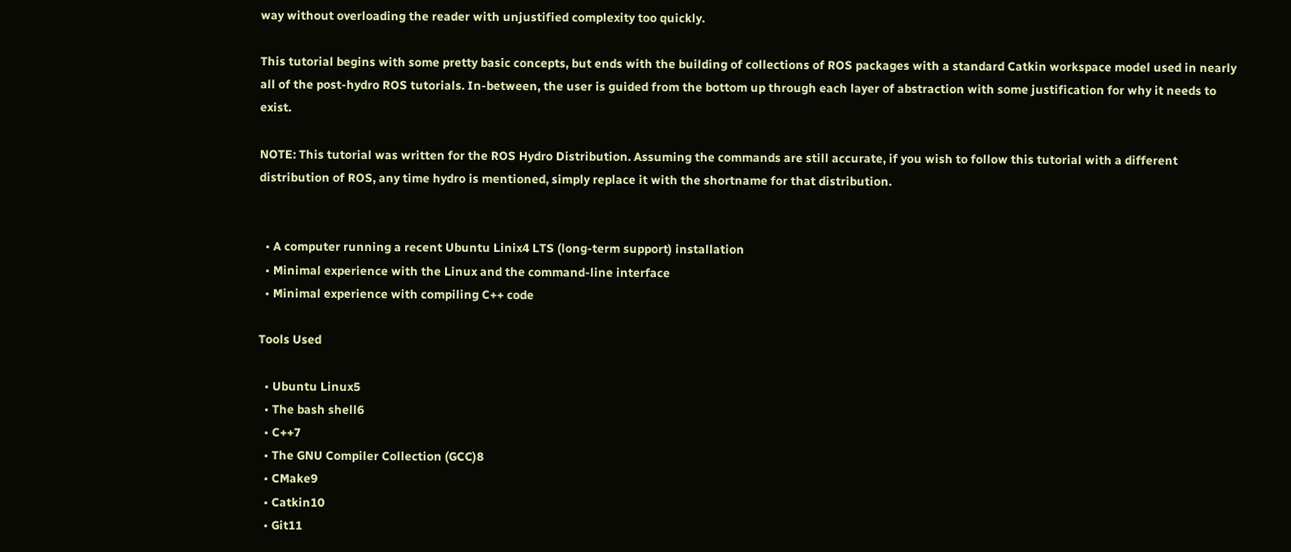way without overloading the reader with unjustified complexity too quickly.

This tutorial begins with some pretty basic concepts, but ends with the building of collections of ROS packages with a standard Catkin workspace model used in nearly all of the post-hydro ROS tutorials. In-between, the user is guided from the bottom up through each layer of abstraction with some justification for why it needs to exist.

NOTE: This tutorial was written for the ROS Hydro Distribution. Assuming the commands are still accurate, if you wish to follow this tutorial with a different distribution of ROS, any time hydro is mentioned, simply replace it with the shortname for that distribution.


  • A computer running a recent Ubuntu Linix4 LTS (long-term support) installation
  • Minimal experience with the Linux and the command-line interface
  • Minimal experience with compiling C++ code

Tools Used

  • Ubuntu Linux5
  • The bash shell6
  • C++7
  • The GNU Compiler Collection (GCC)8
  • CMake9
  • Catkin10
  • Git11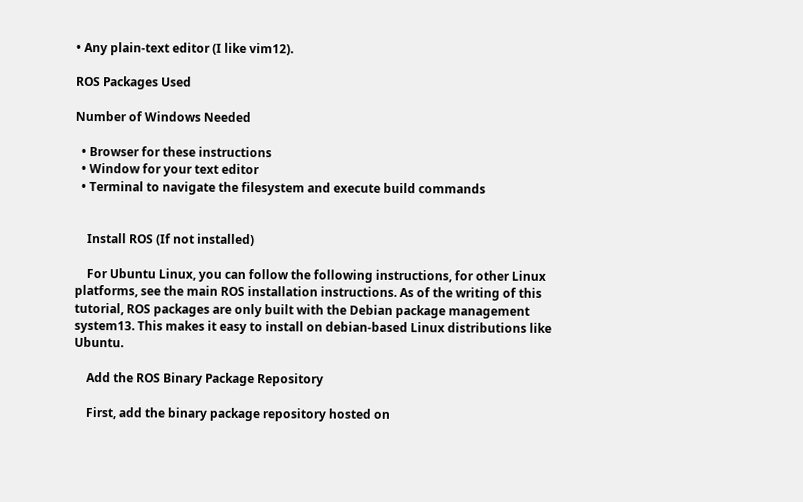• Any plain-text editor (I like vim12).

ROS Packages Used

Number of Windows Needed

  • Browser for these instructions
  • Window for your text editor
  • Terminal to navigate the filesystem and execute build commands


    Install ROS (If not installed)

    For Ubuntu Linux, you can follow the following instructions, for other Linux platforms, see the main ROS installation instructions. As of the writing of this tutorial, ROS packages are only built with the Debian package management system13. This makes it easy to install on debian-based Linux distributions like Ubuntu.

    Add the ROS Binary Package Repository

    First, add the binary package repository hosted on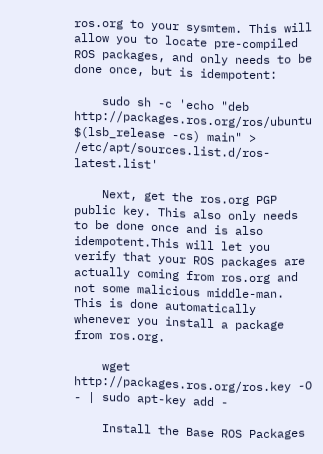ros.org to your sysmtem. This will allow you to locate pre-compiled ROS packages, and only needs to be done once, but is idempotent:

    sudo sh -c 'echo "deb http://packages.ros.org/ros/ubuntu $(lsb_release -cs) main" > /etc/apt/sources.list.d/ros-latest.list'

    Next, get the ros.org PGP public key. This also only needs to be done once and is also idempotent.This will let you verify that your ROS packages are actually coming from ros.org and not some malicious middle-man. This is done automatically whenever you install a package from ros.org.

    wget http://packages.ros.org/ros.key -O - | sudo apt-key add -

    Install the Base ROS Packages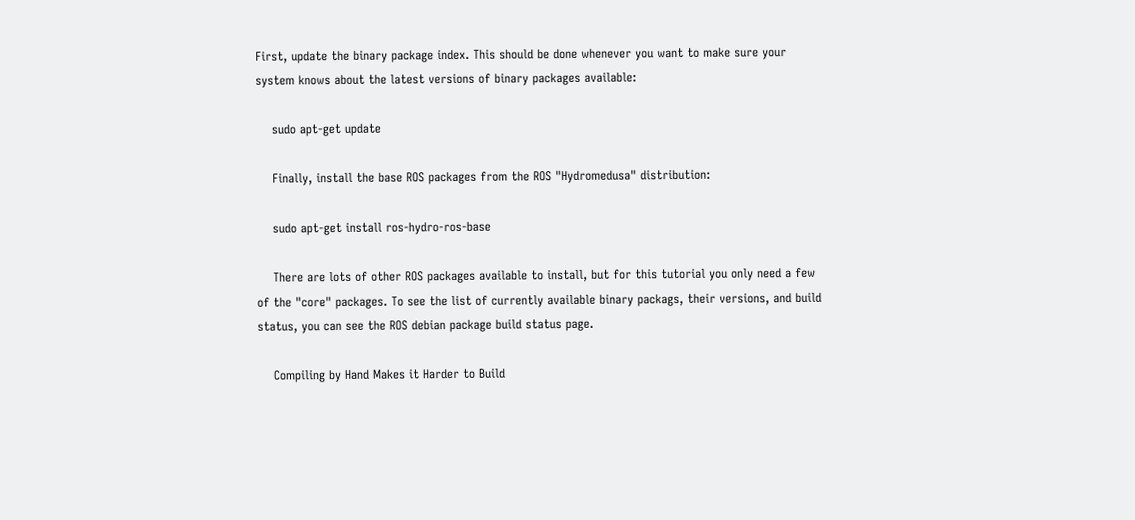First, update the binary package index. This should be done whenever you want to make sure your system knows about the latest versions of binary packages available:

    sudo apt-get update

    Finally, install the base ROS packages from the ROS "Hydromedusa" distribution:

    sudo apt-get install ros-hydro-ros-base

    There are lots of other ROS packages available to install, but for this tutorial you only need a few of the "core" packages. To see the list of currently available binary packags, their versions, and build status, you can see the ROS debian package build status page.

    Compiling by Hand Makes it Harder to Build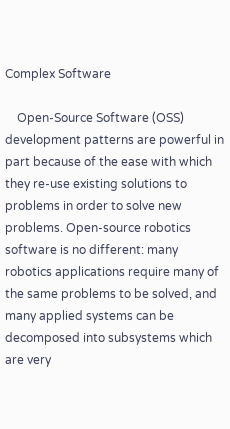Complex Software

    Open-Source Software (OSS) development patterns are powerful in part because of the ease with which they re-use existing solutions to problems in order to solve new problems. Open-source robotics software is no different: many robotics applications require many of the same problems to be solved, and many applied systems can be decomposed into subsystems which are very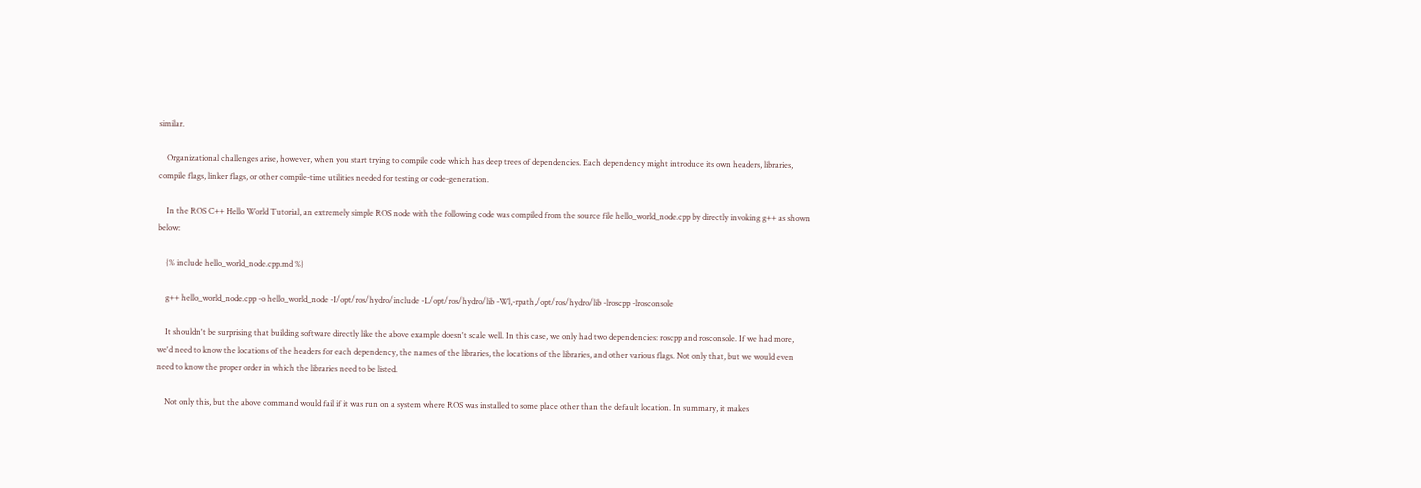similar.

    Organizational challenges arise, however, when you start trying to compile code which has deep trees of dependencies. Each dependency might introduce its own headers, libraries, compile flags, linker flags, or other compile-time utilities needed for testing or code-generation.

    In the ROS C++ Hello World Tutorial, an extremely simple ROS node with the following code was compiled from the source file hello_world_node.cpp by directly invoking g++ as shown below:

    {% include hello_world_node.cpp.md %}

    g++ hello_world_node.cpp -o hello_world_node -I/opt/ros/hydro/include -L/opt/ros/hydro/lib -Wl,-rpath,/opt/ros/hydro/lib -lroscpp -lrosconsole

    It shouldn't be surprising that building software directly like the above example doesn't scale well. In this case, we only had two dependencies: roscpp and rosconsole. If we had more, we'd need to know the locations of the headers for each dependency, the names of the libraries, the locations of the libraries, and other various flags. Not only that, but we would even need to know the proper order in which the libraries need to be listed.

    Not only this, but the above command would fail if it was run on a system where ROS was installed to some place other than the default location. In summary, it makes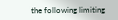the following limiting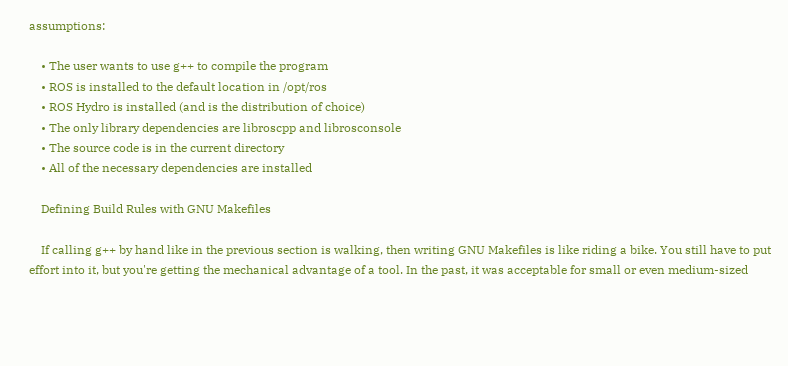assumptions:

    • The user wants to use g++ to compile the program
    • ROS is installed to the default location in /opt/ros
    • ROS Hydro is installed (and is the distribution of choice)
    • The only library dependencies are libroscpp and librosconsole
    • The source code is in the current directory
    • All of the necessary dependencies are installed

    Defining Build Rules with GNU Makefiles

    If calling g++ by hand like in the previous section is walking, then writing GNU Makefiles is like riding a bike. You still have to put effort into it, but you're getting the mechanical advantage of a tool. In the past, it was acceptable for small or even medium-sized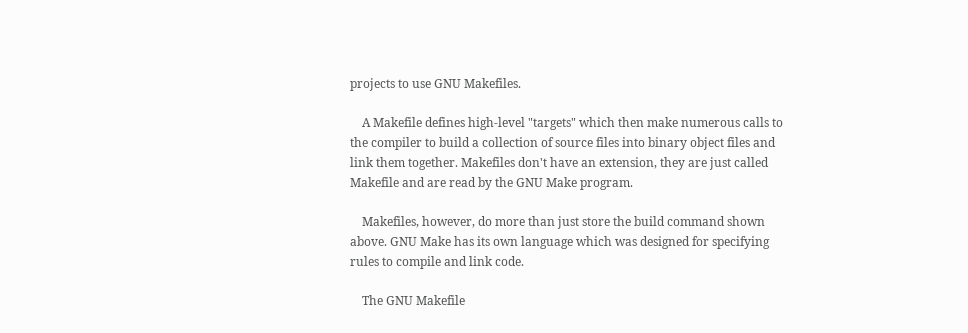projects to use GNU Makefiles.

    A Makefile defines high-level "targets" which then make numerous calls to the compiler to build a collection of source files into binary object files and link them together. Makefiles don't have an extension, they are just called Makefile and are read by the GNU Make program.

    Makefiles, however, do more than just store the build command shown above. GNU Make has its own language which was designed for specifying rules to compile and link code.

    The GNU Makefile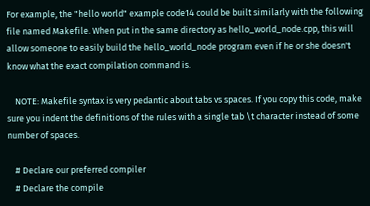For example, the "hello world" example code14 could be built similarly with the following file named Makefile. When put in the same directory as hello_world_node.cpp, this will allow someone to easily build the hello_world_node program even if he or she doesn't know what the exact compilation command is.

    NOTE: Makefile syntax is very pedantic about tabs vs spaces. If you copy this code, make sure you indent the definitions of the rules with a single tab \t character instead of some number of spaces.

    # Declare our preferred compiler
    # Declare the compile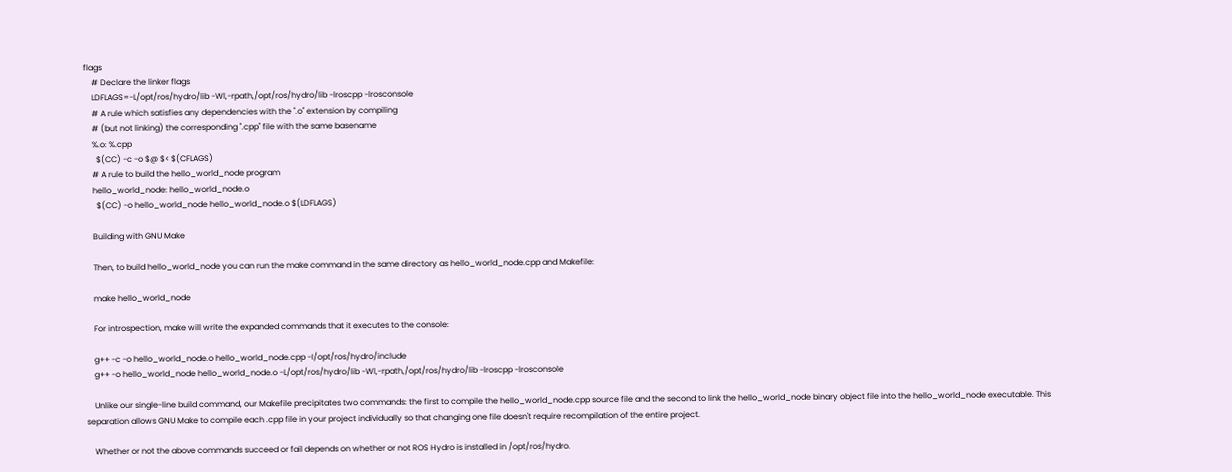flags
    # Declare the linker flags
    LDFLAGS=-L/opt/ros/hydro/lib -Wl,-rpath,/opt/ros/hydro/lib -lroscpp -lrosconsole
    # A rule which satisfies any dependencies with the ".o" extension by compiling
    # (but not linking) the corresponding ".cpp" file with the same basename
    %.o: %.cpp
      $(CC) -c -o $@ $< $(CFLAGS)
    # A rule to build the hello_world_node program
    hello_world_node: hello_world_node.o
      $(CC) -o hello_world_node hello_world_node.o $(LDFLAGS)

    Building with GNU Make

    Then, to build hello_world_node you can run the make command in the same directory as hello_world_node.cpp and Makefile:

    make hello_world_node

    For introspection, make will write the expanded commands that it executes to the console:

    g++ -c -o hello_world_node.o hello_world_node.cpp -I/opt/ros/hydro/include
    g++ -o hello_world_node hello_world_node.o -L/opt/ros/hydro/lib -Wl,-rpath,/opt/ros/hydro/lib -lroscpp -lrosconsole

    Unlike our single-line build command, our Makefile precipitates two commands: the first to compile the hello_world_node.cpp source file and the second to link the hello_world_node binary object file into the hello_world_node executable. This separation allows GNU Make to compile each .cpp file in your project individually so that changing one file doesn't require recompilation of the entire project.

    Whether or not the above commands succeed or fail depends on whether or not ROS Hydro is installed in /opt/ros/hydro.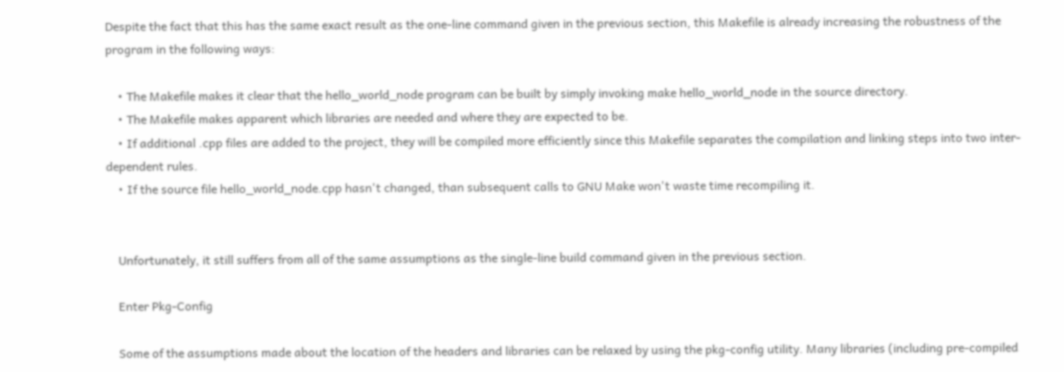Despite the fact that this has the same exact result as the one-line command given in the previous section, this Makefile is already increasing the robustness of the program in the following ways:

    • The Makefile makes it clear that the hello_world_node program can be built by simply invoking make hello_world_node in the source directory.
    • The Makefile makes apparent which libraries are needed and where they are expected to be.
    • If additional .cpp files are added to the project, they will be compiled more efficiently since this Makefile separates the compilation and linking steps into two inter-dependent rules.
    • If the source file hello_world_node.cpp hasn't changed, than subsequent calls to GNU Make won't waste time recompiling it.


    Unfortunately, it still suffers from all of the same assumptions as the single-line build command given in the previous section.

    Enter Pkg-Config

    Some of the assumptions made about the location of the headers and libraries can be relaxed by using the pkg-config utility. Many libraries (including pre-compiled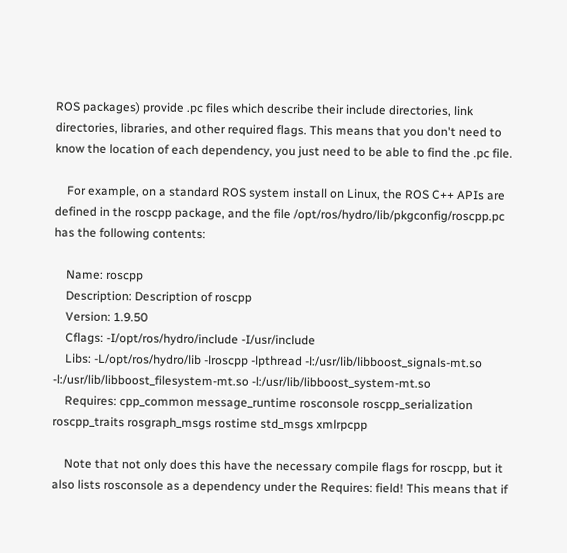ROS packages) provide .pc files which describe their include directories, link directories, libraries, and other required flags. This means that you don't need to know the location of each dependency, you just need to be able to find the .pc file.

    For example, on a standard ROS system install on Linux, the ROS C++ APIs are defined in the roscpp package, and the file /opt/ros/hydro/lib/pkgconfig/roscpp.pc has the following contents:

    Name: roscpp
    Description: Description of roscpp
    Version: 1.9.50
    Cflags: -I/opt/ros/hydro/include -I/usr/include
    Libs: -L/opt/ros/hydro/lib -lroscpp -lpthread -l:/usr/lib/libboost_signals-mt.so -l:/usr/lib/libboost_filesystem-mt.so -l:/usr/lib/libboost_system-mt.so
    Requires: cpp_common message_runtime rosconsole roscpp_serialization roscpp_traits rosgraph_msgs rostime std_msgs xmlrpcpp

    Note that not only does this have the necessary compile flags for roscpp, but it also lists rosconsole as a dependency under the Requires: field! This means that if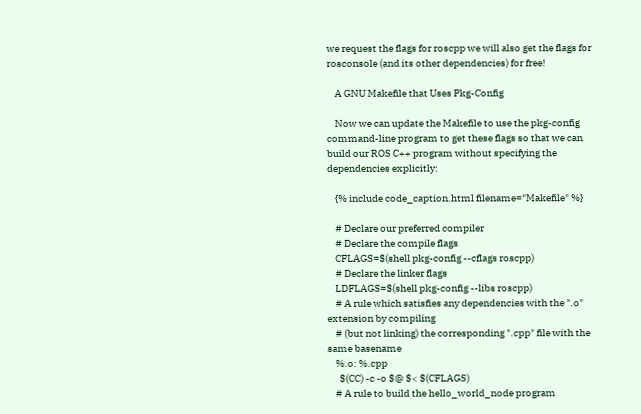we request the flags for roscpp we will also get the flags for rosconsole (and its other dependencies) for free!

    A GNU Makefile that Uses Pkg-Config

    Now we can update the Makefile to use the pkg-config command-line program to get these flags so that we can build our ROS C++ program without specifying the dependencies explicitly:

    {% include code_caption.html filename="Makefile" %}

    # Declare our preferred compiler
    # Declare the compile flags
    CFLAGS=$(shell pkg-config --cflags roscpp)
    # Declare the linker flags
    LDFLAGS=$(shell pkg-config --libs roscpp)
    # A rule which satisfies any dependencies with the ".o" extension by compiling
    # (but not linking) the corresponding ".cpp" file with the same basename
    %.o: %.cpp
      $(CC) -c -o $@ $< $(CFLAGS)
    # A rule to build the hello_world_node program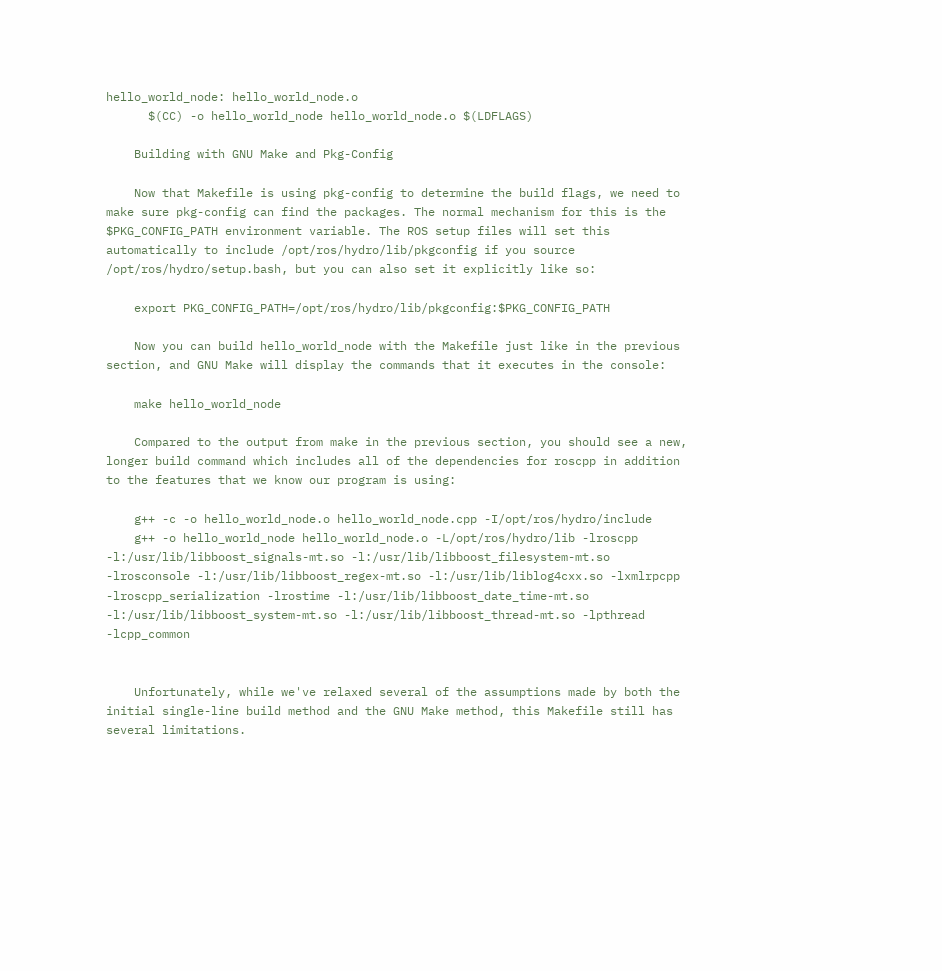hello_world_node: hello_world_node.o
      $(CC) -o hello_world_node hello_world_node.o $(LDFLAGS)

    Building with GNU Make and Pkg-Config

    Now that Makefile is using pkg-config to determine the build flags, we need to make sure pkg-config can find the packages. The normal mechanism for this is the $PKG_CONFIG_PATH environment variable. The ROS setup files will set this automatically to include /opt/ros/hydro/lib/pkgconfig if you source /opt/ros/hydro/setup.bash, but you can also set it explicitly like so:

    export PKG_CONFIG_PATH=/opt/ros/hydro/lib/pkgconfig:$PKG_CONFIG_PATH

    Now you can build hello_world_node with the Makefile just like in the previous section, and GNU Make will display the commands that it executes in the console:

    make hello_world_node

    Compared to the output from make in the previous section, you should see a new, longer build command which includes all of the dependencies for roscpp in addition to the features that we know our program is using:

    g++ -c -o hello_world_node.o hello_world_node.cpp -I/opt/ros/hydro/include
    g++ -o hello_world_node hello_world_node.o -L/opt/ros/hydro/lib -lroscpp -l:/usr/lib/libboost_signals-mt.so -l:/usr/lib/libboost_filesystem-mt.so -lrosconsole -l:/usr/lib/libboost_regex-mt.so -l:/usr/lib/liblog4cxx.so -lxmlrpcpp -lroscpp_serialization -lrostime -l:/usr/lib/libboost_date_time-mt.so -l:/usr/lib/libboost_system-mt.so -l:/usr/lib/libboost_thread-mt.so -lpthread -lcpp_common


    Unfortunately, while we've relaxed several of the assumptions made by both the initial single-line build method and the GNU Make method, this Makefile still has several limitations.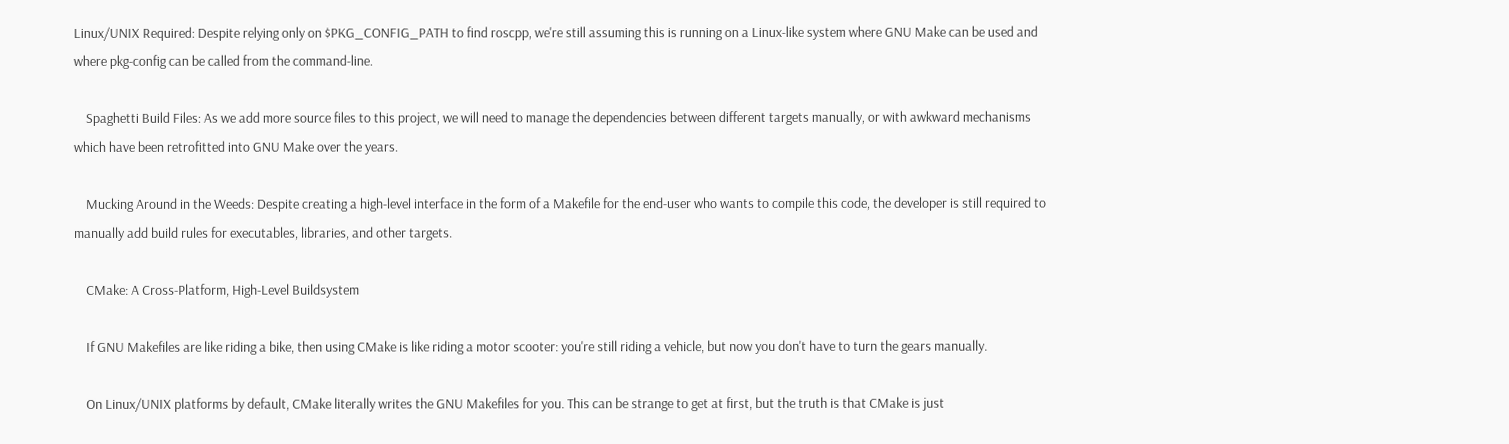Linux/UNIX Required: Despite relying only on $PKG_CONFIG_PATH to find roscpp, we're still assuming this is running on a Linux-like system where GNU Make can be used and where pkg-config can be called from the command-line.

    Spaghetti Build Files: As we add more source files to this project, we will need to manage the dependencies between different targets manually, or with awkward mechanisms which have been retrofitted into GNU Make over the years.

    Mucking Around in the Weeds: Despite creating a high-level interface in the form of a Makefile for the end-user who wants to compile this code, the developer is still required to manually add build rules for executables, libraries, and other targets.

    CMake: A Cross-Platform, High-Level Buildsystem

    If GNU Makefiles are like riding a bike, then using CMake is like riding a motor scooter: you're still riding a vehicle, but now you don't have to turn the gears manually.

    On Linux/UNIX platforms by default, CMake literally writes the GNU Makefiles for you. This can be strange to get at first, but the truth is that CMake is just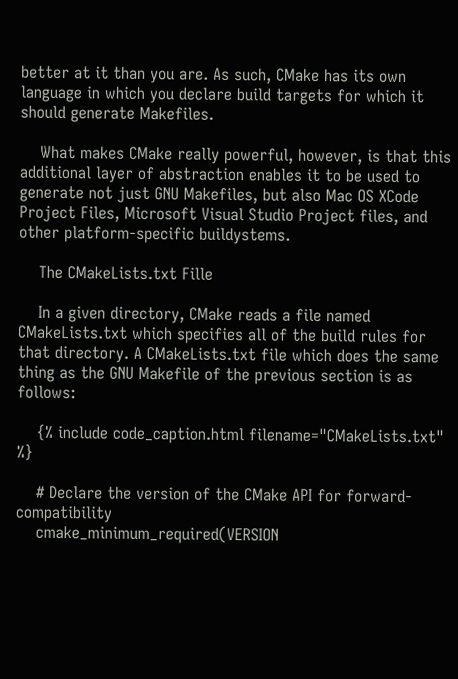better at it than you are. As such, CMake has its own language in which you declare build targets for which it should generate Makefiles.

    What makes CMake really powerful, however, is that this additional layer of abstraction enables it to be used to generate not just GNU Makefiles, but also Mac OS XCode Project Files, Microsoft Visual Studio Project files, and other platform-specific buildystems.

    The CMakeLists.txt Fille

    In a given directory, CMake reads a file named CMakeLists.txt which specifies all of the build rules for that directory. A CMakeLists.txt file which does the same thing as the GNU Makefile of the previous section is as follows:

    {% include code_caption.html filename="CMakeLists.txt" %}

    # Declare the version of the CMake API for forward-compatibility
    cmake_minimum_required(VERSION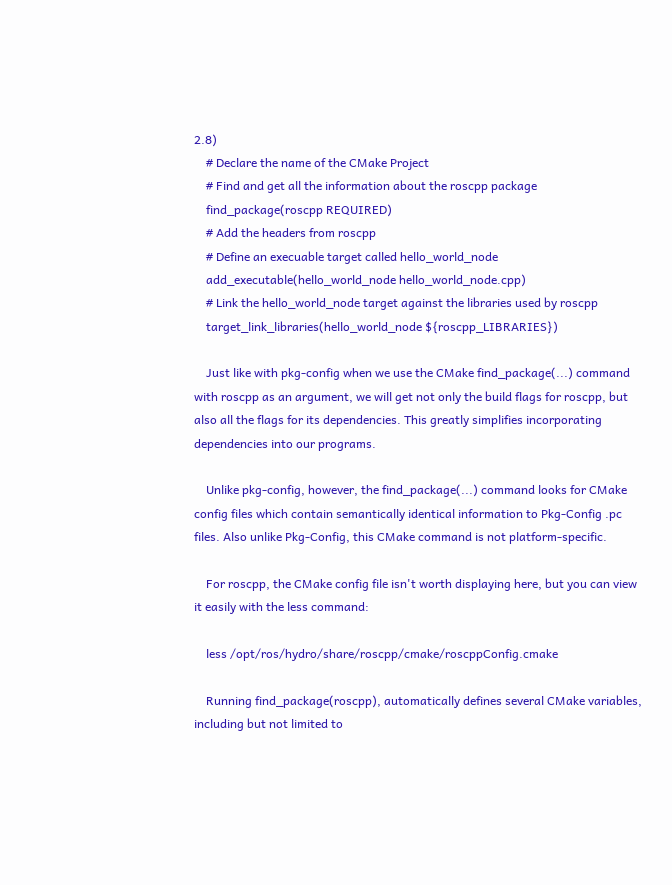2.8)
    # Declare the name of the CMake Project
    # Find and get all the information about the roscpp package
    find_package(roscpp REQUIRED)
    # Add the headers from roscpp
    # Define an execuable target called hello_world_node
    add_executable(hello_world_node hello_world_node.cpp)
    # Link the hello_world_node target against the libraries used by roscpp
    target_link_libraries(hello_world_node ${roscpp_LIBRARIES})

    Just like with pkg-config when we use the CMake find_package(...) command with roscpp as an argument, we will get not only the build flags for roscpp, but also all the flags for its dependencies. This greatly simplifies incorporating dependencies into our programs.

    Unlike pkg-config, however, the find_package(...) command looks for CMake config files which contain semantically identical information to Pkg-Config .pc files. Also unlike Pkg-Config, this CMake command is not platform-specific.

    For roscpp, the CMake config file isn't worth displaying here, but you can view it easily with the less command:

    less /opt/ros/hydro/share/roscpp/cmake/roscppConfig.cmake

    Running find_package(roscpp), automatically defines several CMake variables, including but not limited to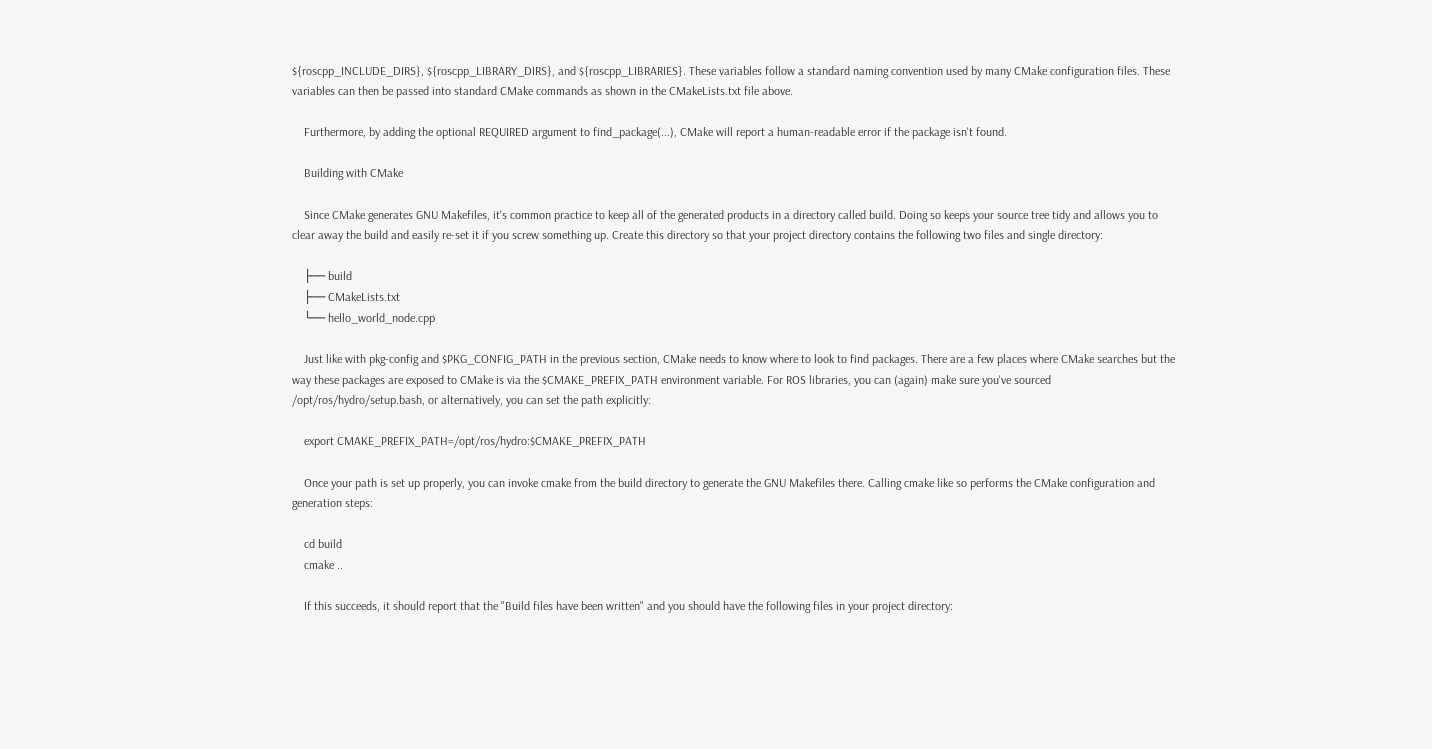${roscpp_INCLUDE_DIRS}, ${roscpp_LIBRARY_DIRS}, and ${roscpp_LIBRARIES}. These variables follow a standard naming convention used by many CMake configuration files. These variables can then be passed into standard CMake commands as shown in the CMakeLists.txt file above.

    Furthermore, by adding the optional REQUIRED argument to find_package(...), CMake will report a human-readable error if the package isn't found.

    Building with CMake

    Since CMake generates GNU Makefiles, it's common practice to keep all of the generated products in a directory called build. Doing so keeps your source tree tidy and allows you to clear away the build and easily re-set it if you screw something up. Create this directory so that your project directory contains the following two files and single directory:

    ├── build
    ├── CMakeLists.txt
    └── hello_world_node.cpp

    Just like with pkg-config and $PKG_CONFIG_PATH in the previous section, CMake needs to know where to look to find packages. There are a few places where CMake searches but the way these packages are exposed to CMake is via the $CMAKE_PREFIX_PATH environment variable. For ROS libraries, you can (again) make sure you've sourced /opt/ros/hydro/setup.bash, or alternatively, you can set the path explicitly:

    export CMAKE_PREFIX_PATH=/opt/ros/hydro:$CMAKE_PREFIX_PATH

    Once your path is set up properly, you can invoke cmake from the build directory to generate the GNU Makefiles there. Calling cmake like so performs the CMake configuration and generation steps:

    cd build
    cmake ..

    If this succeeds, it should report that the "Build files have been written" and you should have the following files in your project directory: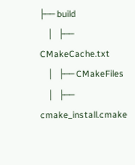├── build
    │   ├── CMakeCache.txt
    │   ├── CMakeFiles
    │   ├── cmake_install.cmake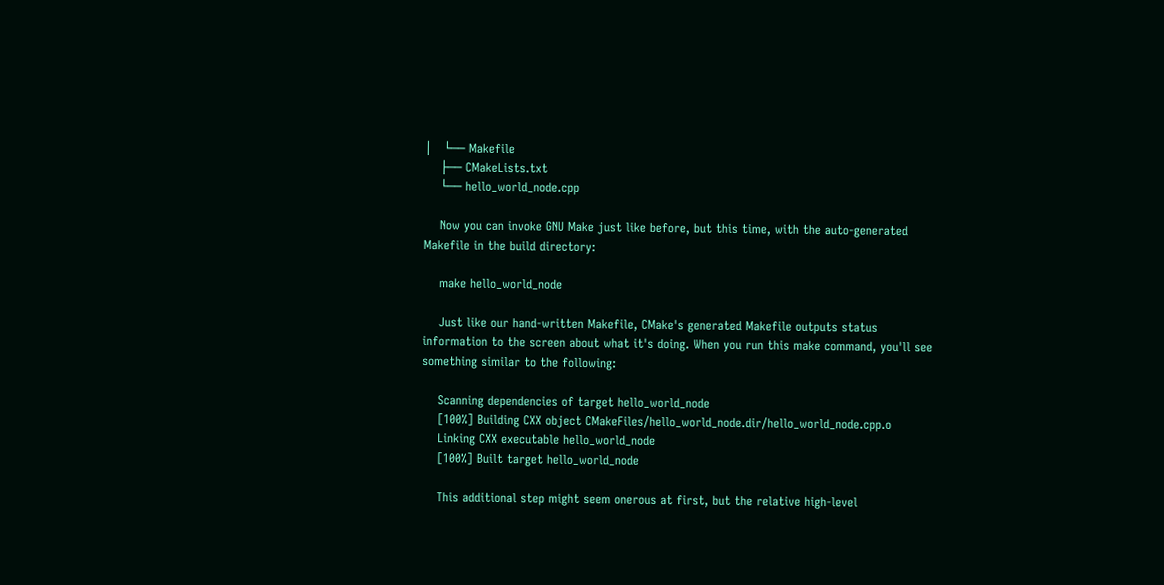│   └── Makefile
    ├── CMakeLists.txt
    └── hello_world_node.cpp

    Now you can invoke GNU Make just like before, but this time, with the auto-generated Makefile in the build directory:

    make hello_world_node

    Just like our hand-written Makefile, CMake's generated Makefile outputs status information to the screen about what it's doing. When you run this make command, you'll see something similar to the following:

    Scanning dependencies of target hello_world_node
    [100%] Building CXX object CMakeFiles/hello_world_node.dir/hello_world_node.cpp.o
    Linking CXX executable hello_world_node
    [100%] Built target hello_world_node

    This additional step might seem onerous at first, but the relative high-level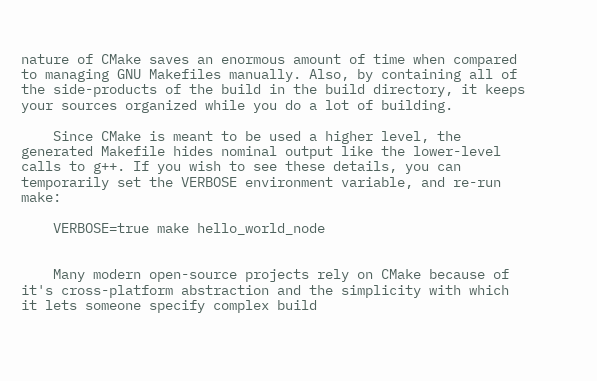nature of CMake saves an enormous amount of time when compared to managing GNU Makefiles manually. Also, by containing all of the side-products of the build in the build directory, it keeps your sources organized while you do a lot of building.

    Since CMake is meant to be used a higher level, the generated Makefile hides nominal output like the lower-level calls to g++. If you wish to see these details, you can temporarily set the VERBOSE environment variable, and re-run make:

    VERBOSE=true make hello_world_node


    Many modern open-source projects rely on CMake because of it's cross-platform abstraction and the simplicity with which it lets someone specify complex build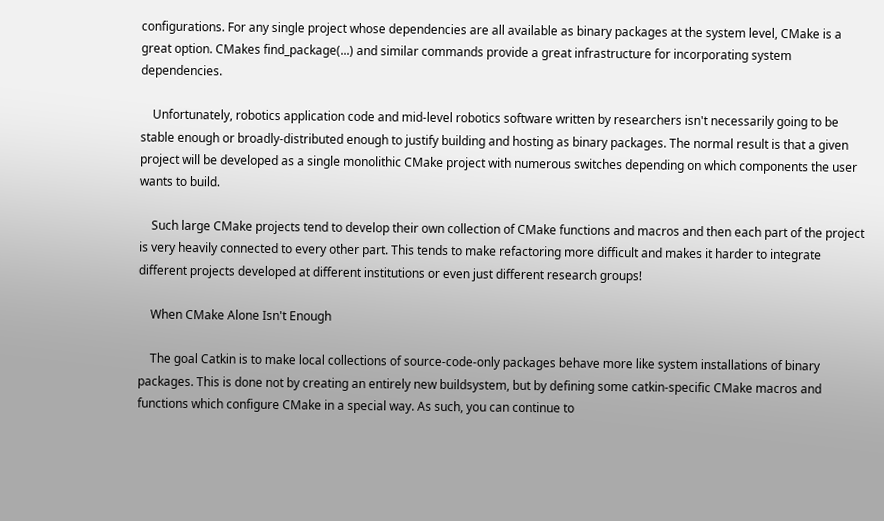configurations. For any single project whose dependencies are all available as binary packages at the system level, CMake is a great option. CMakes find_package(...) and similar commands provide a great infrastructure for incorporating system dependencies.

    Unfortunately, robotics application code and mid-level robotics software written by researchers isn't necessarily going to be stable enough or broadly-distributed enough to justify building and hosting as binary packages. The normal result is that a given project will be developed as a single monolithic CMake project with numerous switches depending on which components the user wants to build.

    Such large CMake projects tend to develop their own collection of CMake functions and macros and then each part of the project is very heavily connected to every other part. This tends to make refactoring more difficult and makes it harder to integrate different projects developed at different institutions or even just different research groups!

    When CMake Alone Isn't Enough

    The goal Catkin is to make local collections of source-code-only packages behave more like system installations of binary packages. This is done not by creating an entirely new buildsystem, but by defining some catkin-specific CMake macros and functions which configure CMake in a special way. As such, you can continue to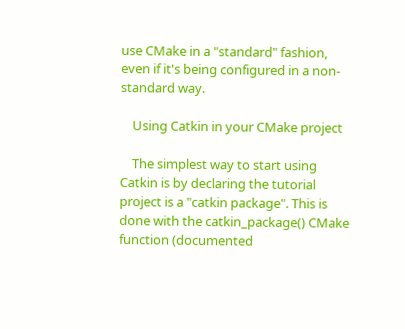use CMake in a "standard" fashion, even if it's being configured in a non-standard way.

    Using Catkin in your CMake project

    The simplest way to start using Catkin is by declaring the tutorial project is a "catkin package". This is done with the catkin_package() CMake function (documented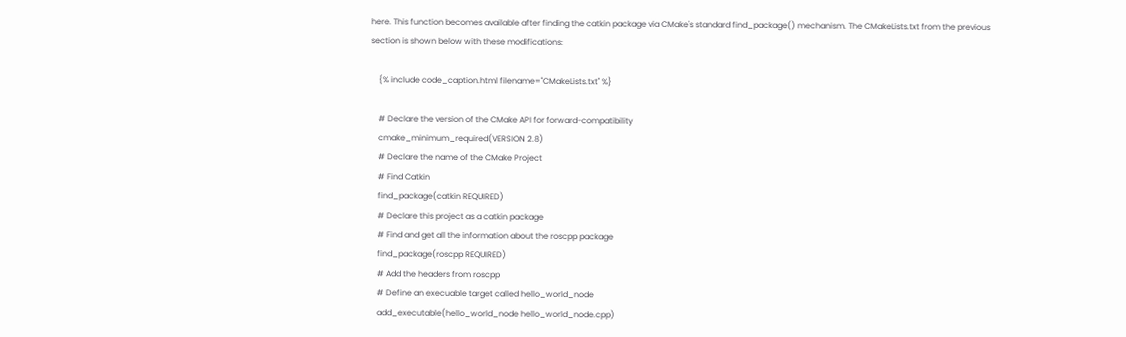here. This function becomes available after finding the catkin package via CMake's standard find_package() mechanism. The CMakeLists.txt from the previous section is shown below with these modifications:

    {% include code_caption.html filename="CMakeLists.txt" %}

    # Declare the version of the CMake API for forward-compatibility
    cmake_minimum_required(VERSION 2.8)
    # Declare the name of the CMake Project
    # Find Catkin
    find_package(catkin REQUIRED)
    # Declare this project as a catkin package
    # Find and get all the information about the roscpp package
    find_package(roscpp REQUIRED)
    # Add the headers from roscpp
    # Define an execuable target called hello_world_node
    add_executable(hello_world_node hello_world_node.cpp)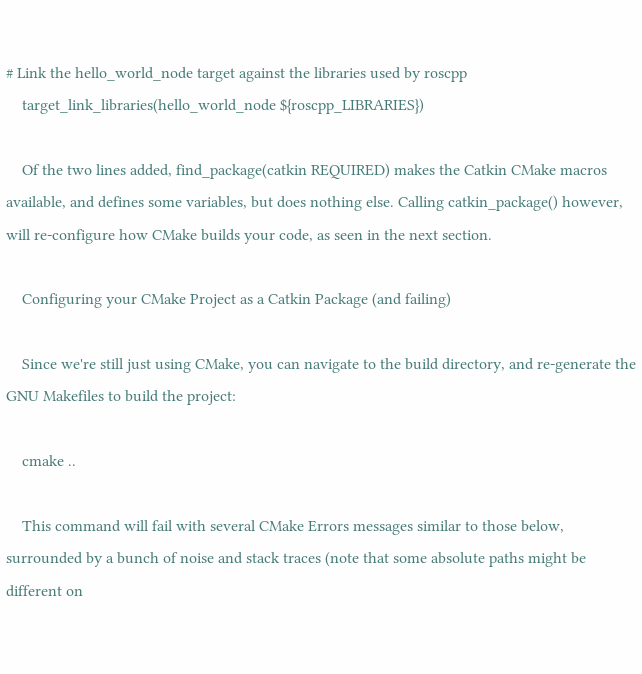# Link the hello_world_node target against the libraries used by roscpp
    target_link_libraries(hello_world_node ${roscpp_LIBRARIES})

    Of the two lines added, find_package(catkin REQUIRED) makes the Catkin CMake macros available, and defines some variables, but does nothing else. Calling catkin_package() however, will re-configure how CMake builds your code, as seen in the next section.

    Configuring your CMake Project as a Catkin Package (and failing)

    Since we're still just using CMake, you can navigate to the build directory, and re-generate the GNU Makefiles to build the project:

    cmake ..

    This command will fail with several CMake Errors messages similar to those below, surrounded by a bunch of noise and stack traces (note that some absolute paths might be different on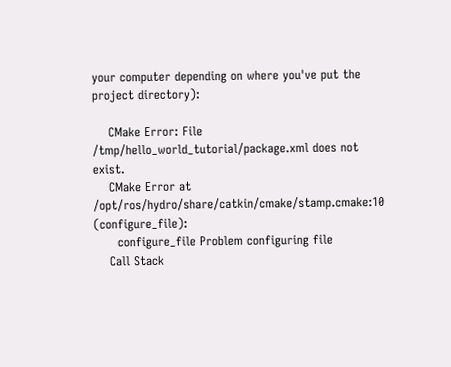your computer depending on where you've put the project directory):

    CMake Error: File /tmp/hello_world_tutorial/package.xml does not exist.
    CMake Error at /opt/ros/hydro/share/catkin/cmake/stamp.cmake:10 (configure_file):
      configure_file Problem configuring file
    Call Stack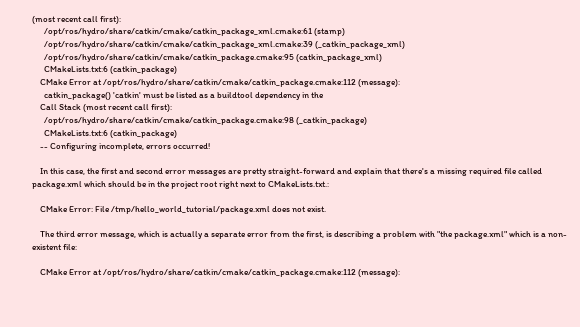(most recent call first):
      /opt/ros/hydro/share/catkin/cmake/catkin_package_xml.cmake:61 (stamp)
      /opt/ros/hydro/share/catkin/cmake/catkin_package_xml.cmake:39 (_catkin_package_xml)
      /opt/ros/hydro/share/catkin/cmake/catkin_package.cmake:95 (catkin_package_xml)
      CMakeLists.txt:6 (catkin_package)
    CMake Error at /opt/ros/hydro/share/catkin/cmake/catkin_package.cmake:112 (message):
      catkin_package() 'catkin' must be listed as a buildtool dependency in the
    Call Stack (most recent call first):
      /opt/ros/hydro/share/catkin/cmake/catkin_package.cmake:98 (_catkin_package)
      CMakeLists.txt:6 (catkin_package)
    -- Configuring incomplete, errors occurred!

    In this case, the first and second error messages are pretty straight-forward and explain that there's a missing required file called package.xml which should be in the project root right next to CMakeLists.txt.:

    CMake Error: File /tmp/hello_world_tutorial/package.xml does not exist.

    The third error message, which is actually a separate error from the first, is describing a problem with "the package.xml" which is a non-existent file:

    CMake Error at /opt/ros/hydro/share/catkin/cmake/catkin_package.cmake:112 (message):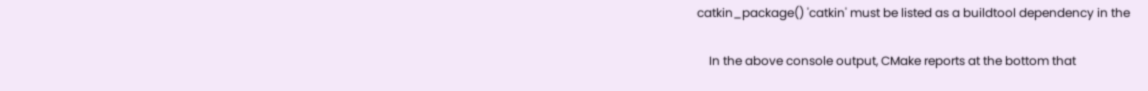catkin_package() 'catkin' must be listed as a buildtool dependency in the

    In the above console output, CMake reports at the bottom that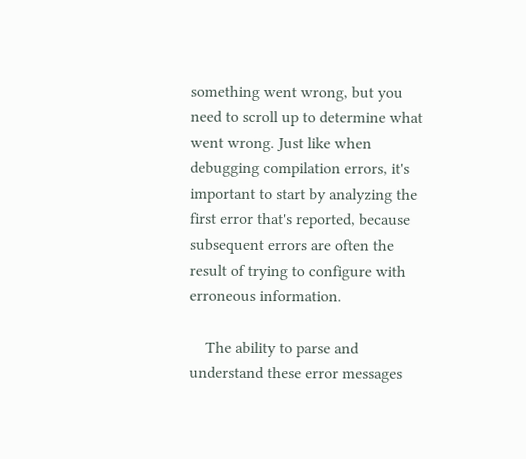something went wrong, but you need to scroll up to determine what went wrong. Just like when debugging compilation errors, it's important to start by analyzing the first error that's reported, because subsequent errors are often the result of trying to configure with erroneous information.

    The ability to parse and understand these error messages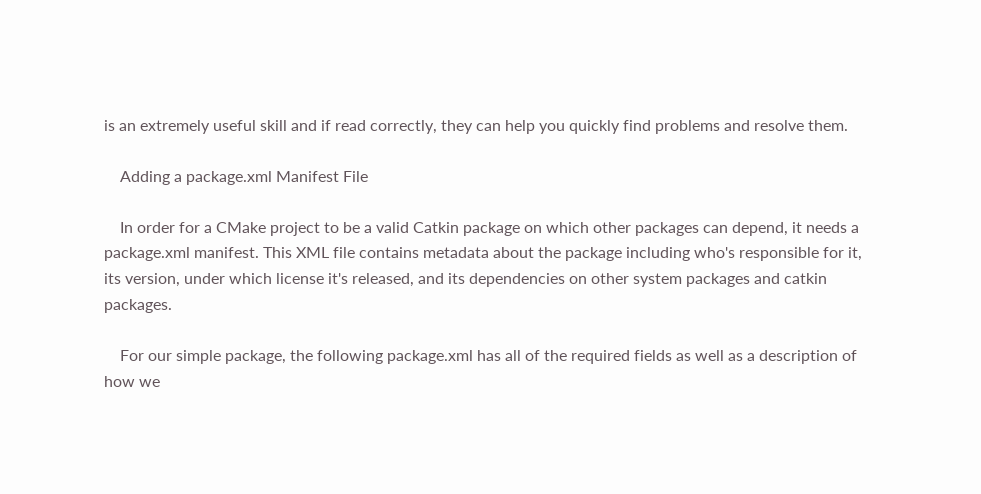is an extremely useful skill and if read correctly, they can help you quickly find problems and resolve them.

    Adding a package.xml Manifest File

    In order for a CMake project to be a valid Catkin package on which other packages can depend, it needs a package.xml manifest. This XML file contains metadata about the package including who's responsible for it, its version, under which license it's released, and its dependencies on other system packages and catkin packages.

    For our simple package, the following package.xml has all of the required fields as well as a description of how we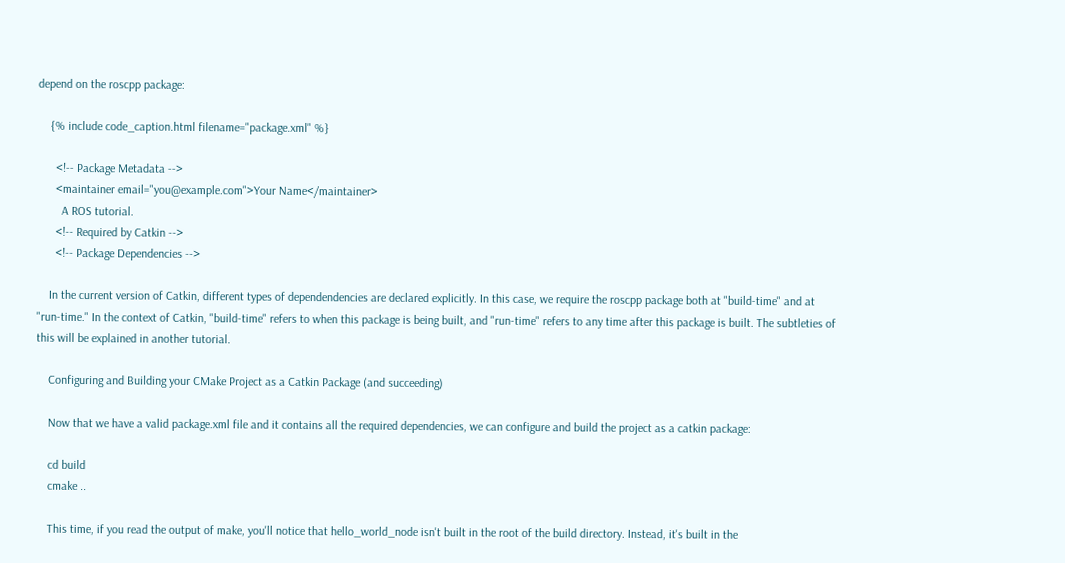depend on the roscpp package:

    {% include code_caption.html filename="package.xml" %}

      <!-- Package Metadata -->
      <maintainer email="you@example.com">Your Name</maintainer>
        A ROS tutorial.
      <!-- Required by Catkin -->
      <!-- Package Dependencies -->

    In the current version of Catkin, different types of dependendencies are declared explicitly. In this case, we require the roscpp package both at "build-time" and at "run-time." In the context of Catkin, "build-time" refers to when this package is being built, and "run-time" refers to any time after this package is built. The subtleties of this will be explained in another tutorial.

    Configuring and Building your CMake Project as a Catkin Package (and succeeding)

    Now that we have a valid package.xml file and it contains all the required dependencies, we can configure and build the project as a catkin package:

    cd build
    cmake ..

    This time, if you read the output of make, you'll notice that hello_world_node isn't built in the root of the build directory. Instead, it's built in the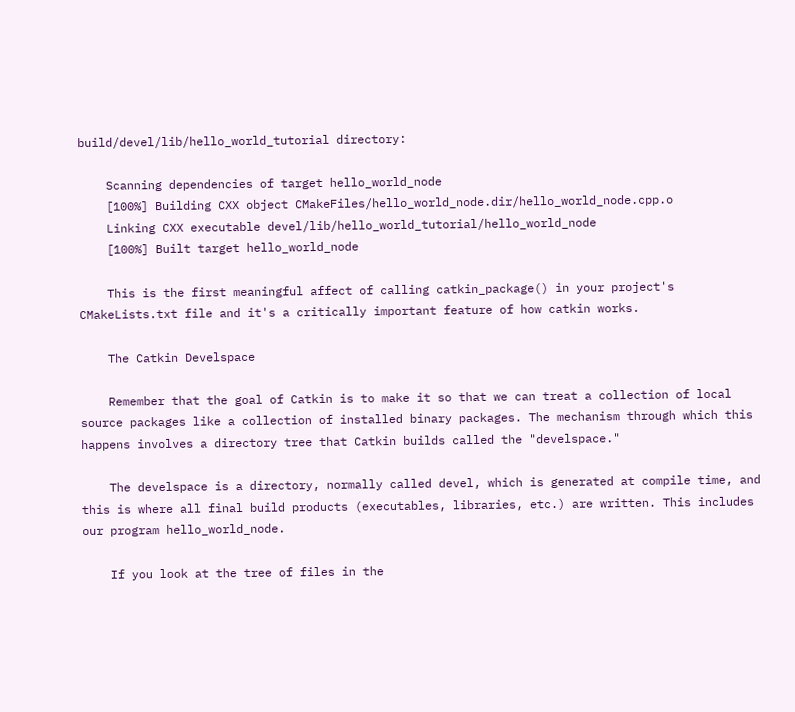build/devel/lib/hello_world_tutorial directory:

    Scanning dependencies of target hello_world_node
    [100%] Building CXX object CMakeFiles/hello_world_node.dir/hello_world_node.cpp.o
    Linking CXX executable devel/lib/hello_world_tutorial/hello_world_node
    [100%] Built target hello_world_node

    This is the first meaningful affect of calling catkin_package() in your project's CMakeLists.txt file and it's a critically important feature of how catkin works.

    The Catkin Develspace

    Remember that the goal of Catkin is to make it so that we can treat a collection of local source packages like a collection of installed binary packages. The mechanism through which this happens involves a directory tree that Catkin builds called the "develspace."

    The develspace is a directory, normally called devel, which is generated at compile time, and this is where all final build products (executables, libraries, etc.) are written. This includes our program hello_world_node.

    If you look at the tree of files in the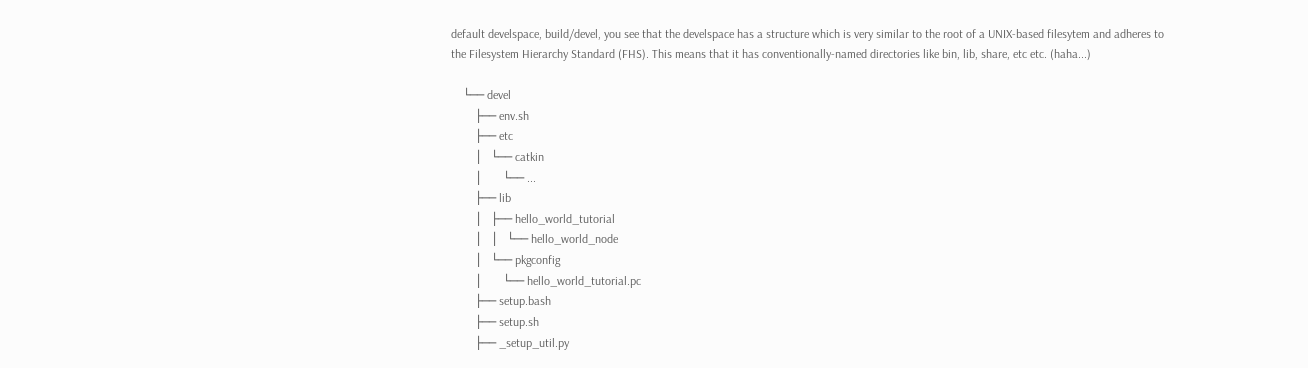default develspace, build/devel, you see that the develspace has a structure which is very similar to the root of a UNIX-based filesytem and adheres to the Filesystem Hierarchy Standard (FHS). This means that it has conventionally-named directories like bin, lib, share, etc etc. (haha...)

    └── devel
        ├── env.sh
        ├── etc
        │   └── catkin
        │       └── ...
        ├── lib
        │   ├── hello_world_tutorial
        │   │   └── hello_world_node
        │   └── pkgconfig
        │       └── hello_world_tutorial.pc
        ├── setup.bash
        ├── setup.sh
        ├── _setup_util.py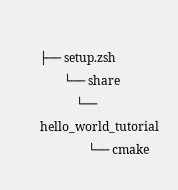├── setup.zsh
        └── share
            └── hello_world_tutorial
                └── cmake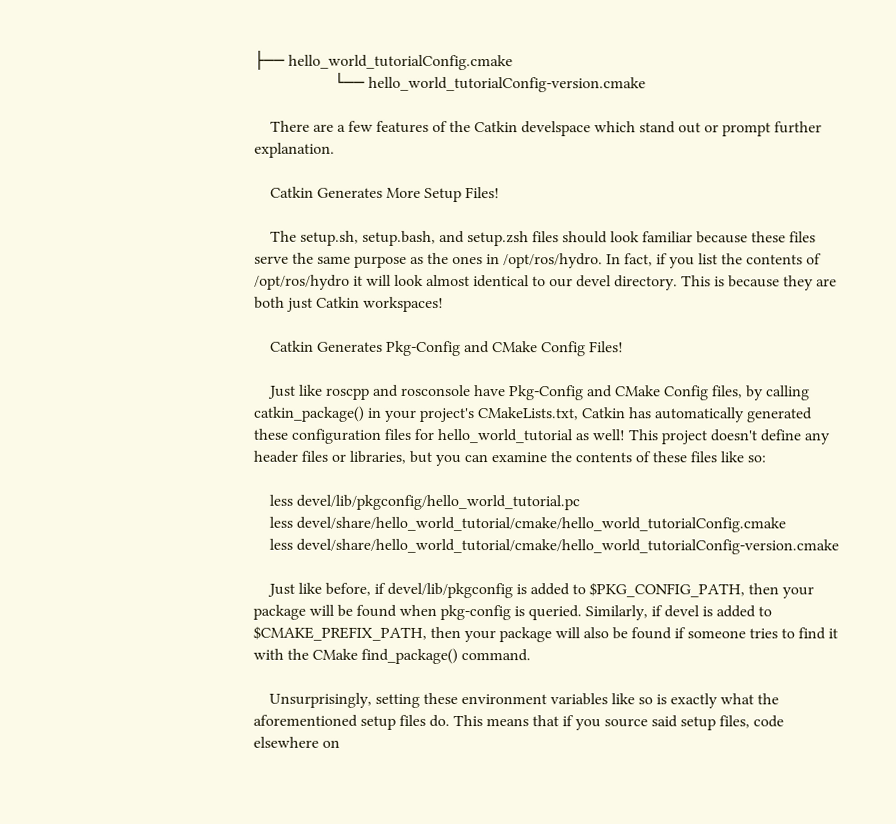├── hello_world_tutorialConfig.cmake
                    └── hello_world_tutorialConfig-version.cmake

    There are a few features of the Catkin develspace which stand out or prompt further explanation.

    Catkin Generates More Setup Files!

    The setup.sh, setup.bash, and setup.zsh files should look familiar because these files serve the same purpose as the ones in /opt/ros/hydro. In fact, if you list the contents of /opt/ros/hydro it will look almost identical to our devel directory. This is because they are both just Catkin workspaces!

    Catkin Generates Pkg-Config and CMake Config Files!

    Just like roscpp and rosconsole have Pkg-Config and CMake Config files, by calling catkin_package() in your project's CMakeLists.txt, Catkin has automatically generated these configuration files for hello_world_tutorial as well! This project doesn't define any header files or libraries, but you can examine the contents of these files like so:

    less devel/lib/pkgconfig/hello_world_tutorial.pc
    less devel/share/hello_world_tutorial/cmake/hello_world_tutorialConfig.cmake
    less devel/share/hello_world_tutorial/cmake/hello_world_tutorialConfig-version.cmake

    Just like before, if devel/lib/pkgconfig is added to $PKG_CONFIG_PATH, then your package will be found when pkg-config is queried. Similarly, if devel is added to $CMAKE_PREFIX_PATH, then your package will also be found if someone tries to find it with the CMake find_package() command.

    Unsurprisingly, setting these environment variables like so is exactly what the aforementioned setup files do. This means that if you source said setup files, code elsewhere on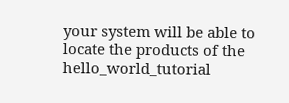your system will be able to locate the products of the hello_world_tutorial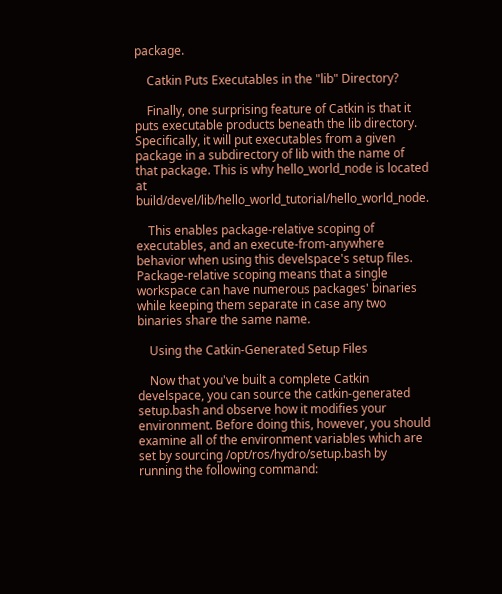package.

    Catkin Puts Executables in the "lib" Directory?

    Finally, one surprising feature of Catkin is that it puts executable products beneath the lib directory. Specifically, it will put executables from a given package in a subdirectory of lib with the name of that package. This is why hello_world_node is located at build/devel/lib/hello_world_tutorial/hello_world_node.

    This enables package-relative scoping of executables, and an execute-from-anywhere behavior when using this develspace's setup files. Package-relative scoping means that a single workspace can have numerous packages' binaries while keeping them separate in case any two binaries share the same name.

    Using the Catkin-Generated Setup Files

    Now that you've built a complete Catkin develspace, you can source the catkin-generated setup.bash and observe how it modifies your environment. Before doing this, however, you should examine all of the environment variables which are set by sourcing /opt/ros/hydro/setup.bash by running the following command: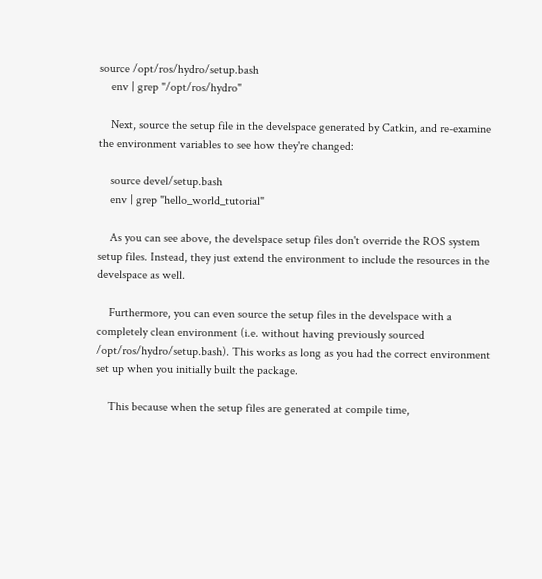source /opt/ros/hydro/setup.bash
    env | grep "/opt/ros/hydro"

    Next, source the setup file in the develspace generated by Catkin, and re-examine the environment variables to see how they're changed:

    source devel/setup.bash
    env | grep "hello_world_tutorial"

    As you can see above, the develspace setup files don't override the ROS system setup files. Instead, they just extend the environment to include the resources in the develspace as well.

    Furthermore, you can even source the setup files in the develspace with a completely clean environment (i.e. without having previously sourced /opt/ros/hydro/setup.bash). This works as long as you had the correct environment set up when you initially built the package.

    This because when the setup files are generated at compile time,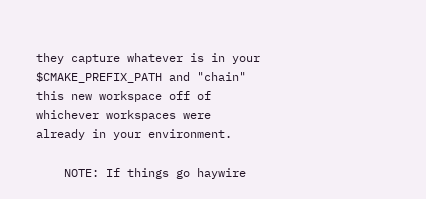they capture whatever is in your $CMAKE_PREFIX_PATH and "chain" this new workspace off of whichever workspaces were already in your environment.

    NOTE: If things go haywire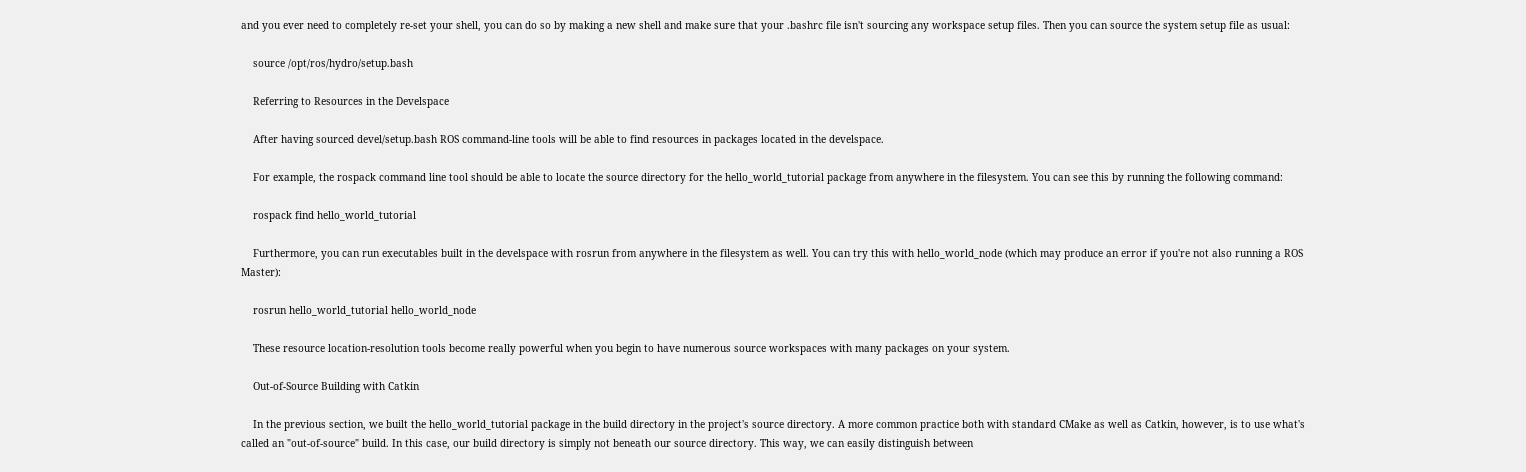and you ever need to completely re-set your shell, you can do so by making a new shell and make sure that your .bashrc file isn't sourcing any workspace setup files. Then you can source the system setup file as usual:

    source /opt/ros/hydro/setup.bash

    Referring to Resources in the Develspace

    After having sourced devel/setup.bash ROS command-line tools will be able to find resources in packages located in the develspace.

    For example, the rospack command line tool should be able to locate the source directory for the hello_world_tutorial package from anywhere in the filesystem. You can see this by running the following command:

    rospack find hello_world_tutorial

    Furthermore, you can run executables built in the develspace with rosrun from anywhere in the filesystem as well. You can try this with hello_world_node (which may produce an error if you're not also running a ROS Master):

    rosrun hello_world_tutorial hello_world_node

    These resource location-resolution tools become really powerful when you begin to have numerous source workspaces with many packages on your system.

    Out-of-Source Building with Catkin

    In the previous section, we built the hello_world_tutorial package in the build directory in the project's source directory. A more common practice both with standard CMake as well as Catkin, however, is to use what's called an "out-of-source" build. In this case, our build directory is simply not beneath our source directory. This way, we can easily distinguish between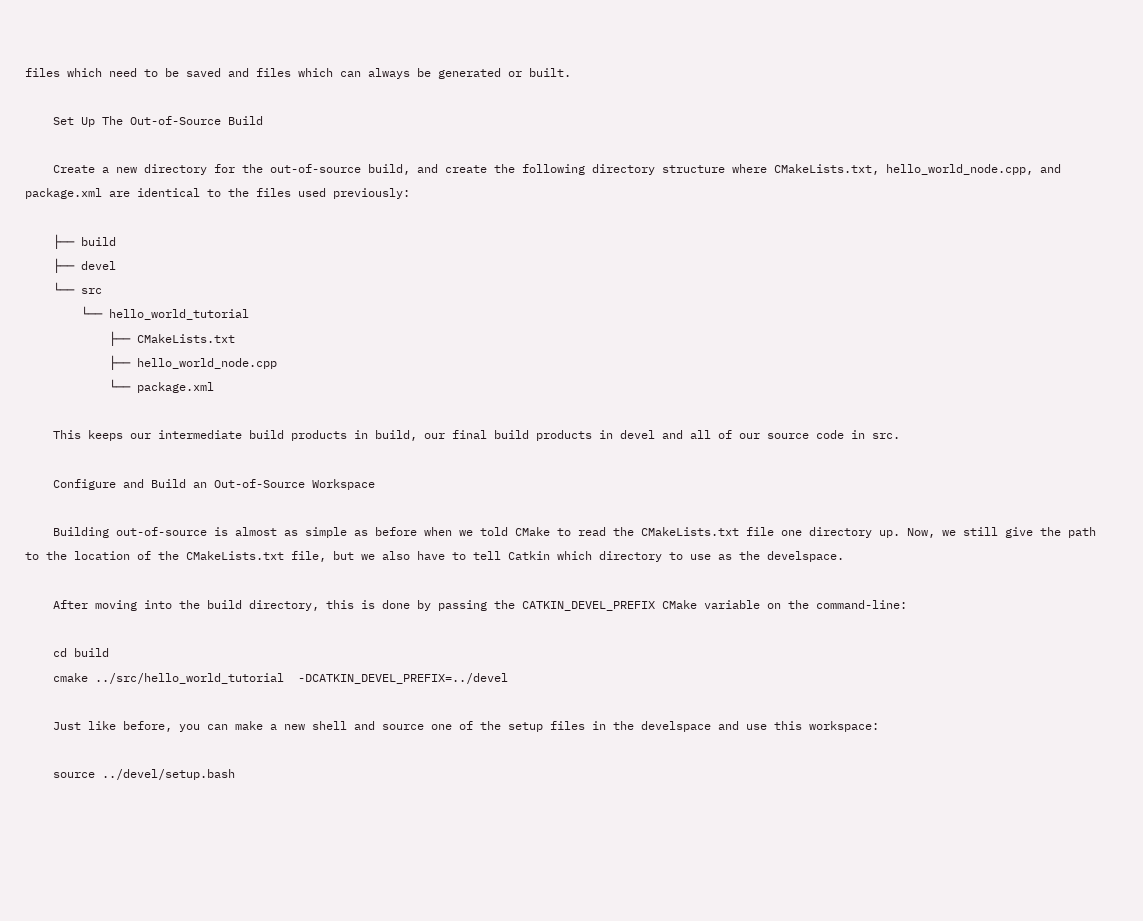files which need to be saved and files which can always be generated or built.

    Set Up The Out-of-Source Build

    Create a new directory for the out-of-source build, and create the following directory structure where CMakeLists.txt, hello_world_node.cpp, and package.xml are identical to the files used previously:

    ├── build
    ├── devel
    └── src
        └── hello_world_tutorial
            ├── CMakeLists.txt
            ├── hello_world_node.cpp
            └── package.xml

    This keeps our intermediate build products in build, our final build products in devel and all of our source code in src.

    Configure and Build an Out-of-Source Workspace

    Building out-of-source is almost as simple as before when we told CMake to read the CMakeLists.txt file one directory up. Now, we still give the path to the location of the CMakeLists.txt file, but we also have to tell Catkin which directory to use as the develspace.

    After moving into the build directory, this is done by passing the CATKIN_DEVEL_PREFIX CMake variable on the command-line:

    cd build
    cmake ../src/hello_world_tutorial  -DCATKIN_DEVEL_PREFIX=../devel

    Just like before, you can make a new shell and source one of the setup files in the develspace and use this workspace:

    source ../devel/setup.bash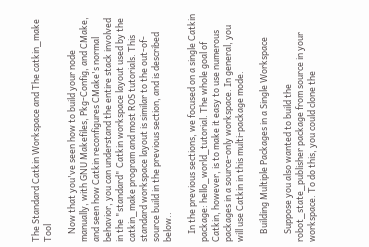The Standard Catkin Workspace and The catkin_make Tool

    Now that you've seen how to build your node manually, with GNU Makefiles, Pkg-Config, and CMake, and seen how Catkin reconfigures CMake's normal behavior, you can understand the entire stack involved in the "standard" Catkin workspace layout used by the catkin_make program and most ROS tutorials. This standard workspace layout is similar to the out-of-source build in the previous section, and is described below..

    In the previous sections, we focused on a single Catkin package: hello_world_tutorial. The whole goal of Catkin, however, is to make it easy to use numerous packages in a source-only workspace. In general, you will use Catkin in this multi-package mode.

    Building Multiple Packages in a Single Workspace

    Suppose you also wanted to build the robot_state_publisher package from source in your workspace. To do this, you could clone the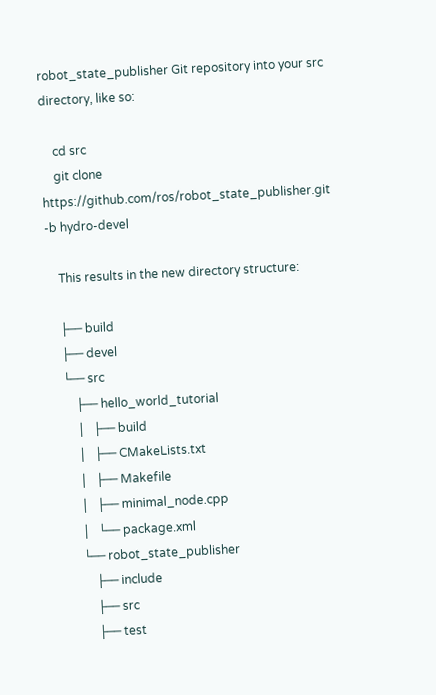robot_state_publisher Git repository into your src directory, like so:

    cd src
    git clone https://github.com/ros/robot_state_publisher.git -b hydro-devel

    This results in the new directory structure:

    ├── build
    ├── devel
    └── src
        ├── hello_world_tutorial
        │   ├── build
        │   ├── CMakeLists.txt
        │   ├── Makefile
        │   ├── minimal_node.cpp
        │   └── package.xml
        └── robot_state_publisher
            ├── include
            ├── src
            ├── test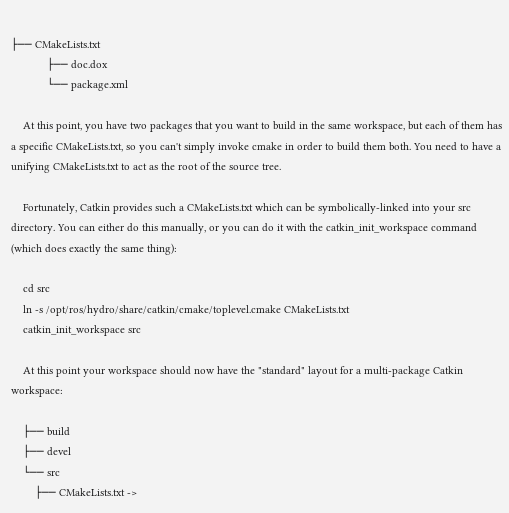├── CMakeLists.txt
            ├── doc.dox
            └── package.xml

    At this point, you have two packages that you want to build in the same workspace, but each of them has a specific CMakeLists.txt, so you can't simply invoke cmake in order to build them both. You need to have a unifying CMakeLists.txt to act as the root of the source tree.

    Fortunately, Catkin provides such a CMakeLists.txt which can be symbolically-linked into your src directory. You can either do this manually, or you can do it with the catkin_init_workspace command (which does exactly the same thing):

    cd src
    ln -s /opt/ros/hydro/share/catkin/cmake/toplevel.cmake CMakeLists.txt
    catkin_init_workspace src

    At this point your workspace should now have the "standard" layout for a multi-package Catkin workspace:

    ├── build
    ├── devel
    └── src
        ├── CMakeLists.txt ->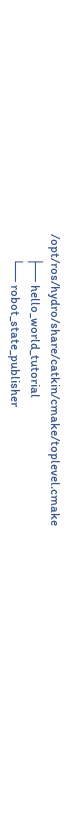/opt/ros/hydro/share/catkin/cmake/toplevel.cmake
        ├── hello_world_tutorial
        └── robot_state_publisher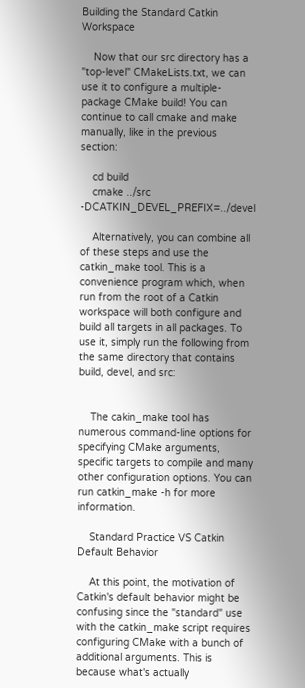Building the Standard Catkin Workspace

    Now that our src directory has a "top-level" CMakeLists.txt, we can use it to configure a multiple-package CMake build! You can continue to call cmake and make manually, like in the previous section:

    cd build
    cmake ../src  -DCATKIN_DEVEL_PREFIX=../devel

    Alternatively, you can combine all of these steps and use the catkin_make tool. This is a convenience program which, when run from the root of a Catkin workspace will both configure and build all targets in all packages. To use it, simply run the following from the same directory that contains build, devel, and src:


    The cakin_make tool has numerous command-line options for specifying CMake arguments, specific targets to compile and many other configuration options. You can run catkin_make -h for more information.

    Standard Practice VS Catkin Default Behavior

    At this point, the motivation of Catkin's default behavior might be confusing since the "standard" use with the catkin_make script requires configuring CMake with a bunch of additional arguments. This is because what's actually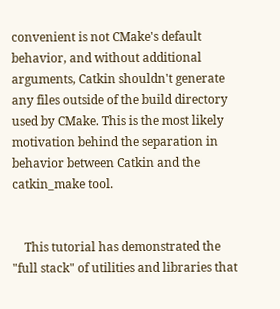convenient is not CMake's default behavior, and without additional arguments, Catkin shouldn't generate any files outside of the build directory used by CMake. This is the most likely motivation behind the separation in behavior between Catkin and the catkin_make tool.


    This tutorial has demonstrated the "full stack" of utilities and libraries that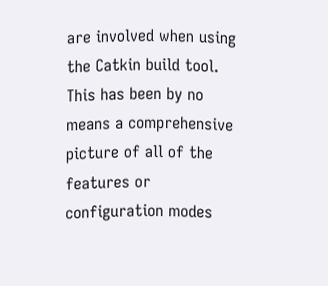are involved when using the Catkin build tool. This has been by no means a comprehensive picture of all of the features or configuration modes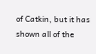of Catkin, but it has shown all of the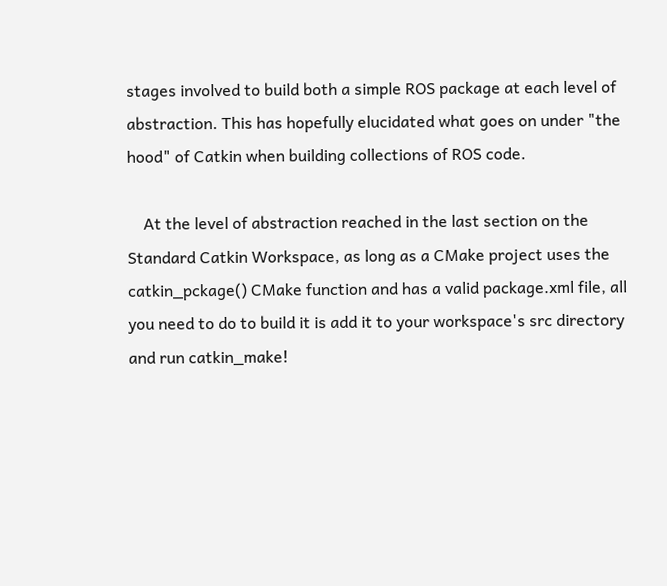stages involved to build both a simple ROS package at each level of abstraction. This has hopefully elucidated what goes on under "the hood" of Catkin when building collections of ROS code.

    At the level of abstraction reached in the last section on the Standard Catkin Workspace, as long as a CMake project uses the catkin_pckage() CMake function and has a valid package.xml file, all you need to do to build it is add it to your workspace's src directory and run catkin_make!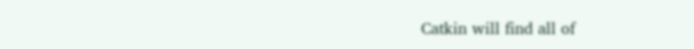Catkin will find all of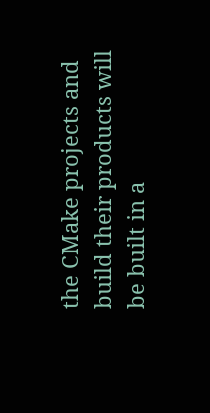the CMake projects and build their products will be built in a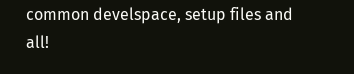common develspace, setup files and all!